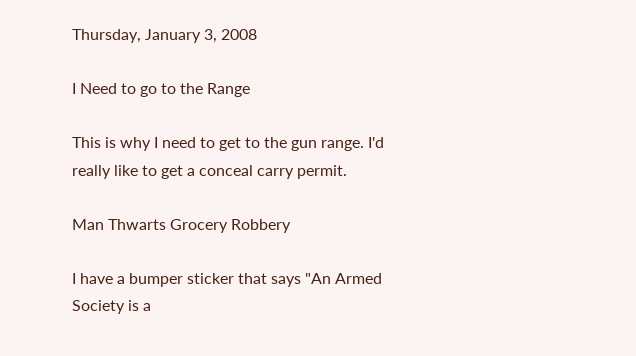Thursday, January 3, 2008

I Need to go to the Range

This is why I need to get to the gun range. I'd really like to get a conceal carry permit.

Man Thwarts Grocery Robbery

I have a bumper sticker that says "An Armed Society is a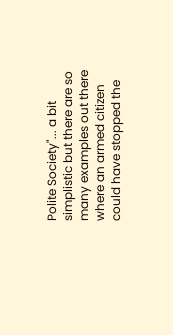Polite Society"... a bit simplistic but there are so many examples out there where an armed citizen could have stopped the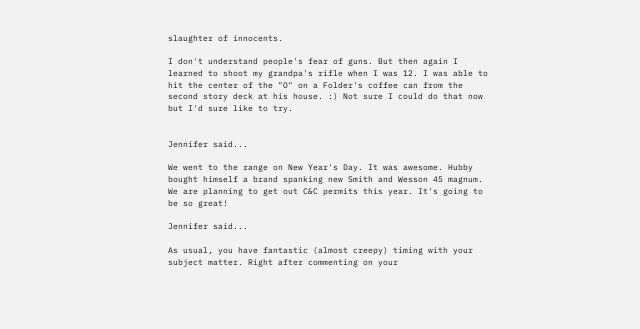slaughter of innocents.

I don't understand people's fear of guns. But then again I learned to shoot my grandpa's rifle when I was 12. I was able to hit the center of the "O" on a Folder's coffee can from the second story deck at his house. :) Not sure I could do that now but I'd sure like to try.


Jennifer said...

We went to the range on New Year's Day. It was awesome. Hubby bought himself a brand spanking new Smith and Wesson 45 magnum. We are planning to get out C&C permits this year. It's going to be so great!

Jennifer said...

As usual, you have fantastic (almost creepy) timing with your subject matter. Right after commenting on your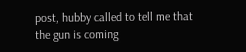post, hubby called to tell me that the gun is coming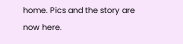home. Pics and the story are now here.